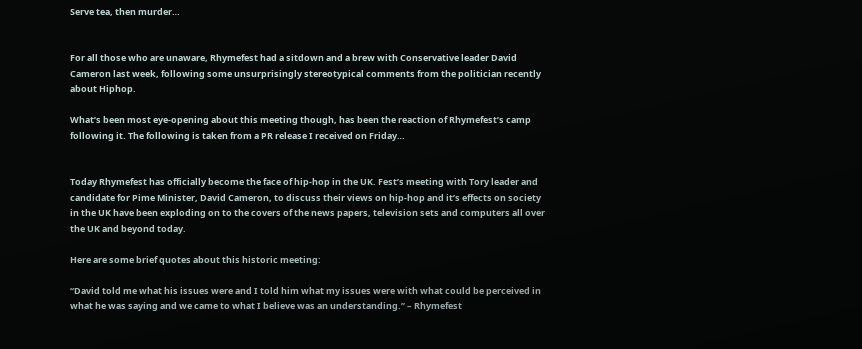Serve tea, then murder…


For all those who are unaware, Rhymefest had a sitdown and a brew with Conservative leader David Cameron last week, following some unsurprisingly stereotypical comments from the politician recently about Hiphop.

What’s been most eye-opening about this meeting though, has been the reaction of Rhymefest’s camp following it. The following is taken from a PR release I received on Friday…


Today Rhymefest has officially become the face of hip-hop in the UK. Fest’s meeting with Tory leader and candidate for Pime Minister, David Cameron, to discuss their views on hip-hop and it’s effects on society in the UK have been exploding on to the covers of the news papers, television sets and computers all over the UK and beyond today.

Here are some brief quotes about this historic meeting:

“David told me what his issues were and I told him what my issues were with what could be perceived in what he was saying and we came to what I believe was an understanding.” – Rhymefest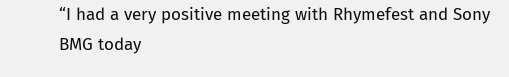“I had a very positive meeting with Rhymefest and Sony BMG today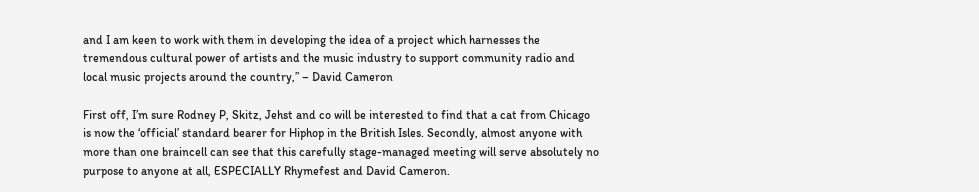and I am keen to work with them in developing the idea of a project which harnesses the tremendous cultural power of artists and the music industry to support community radio and local music projects around the country,” – David Cameron

First off, I’m sure Rodney P, Skitz, Jehst and co will be interested to find that a cat from Chicago is now the ‘official’ standard bearer for Hiphop in the British Isles. Secondly, almost anyone with more than one braincell can see that this carefully stage-managed meeting will serve absolutely no purpose to anyone at all, ESPECIALLY Rhymefest and David Cameron.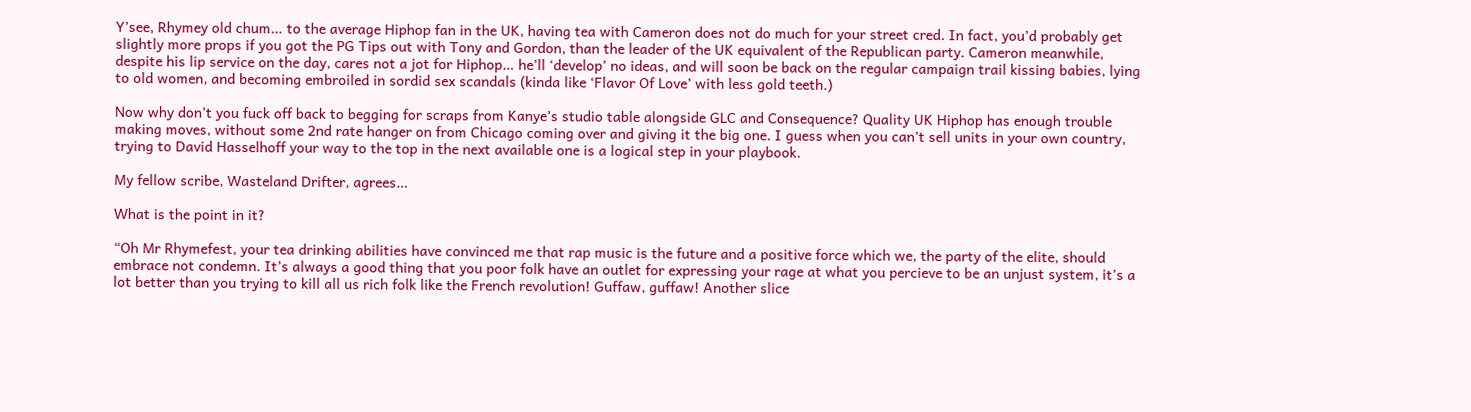Y’see, Rhymey old chum… to the average Hiphop fan in the UK, having tea with Cameron does not do much for your street cred. In fact, you’d probably get slightly more props if you got the PG Tips out with Tony and Gordon, than the leader of the UK equivalent of the Republican party. Cameron meanwhile, despite his lip service on the day, cares not a jot for Hiphop… he’ll ‘develop’ no ideas, and will soon be back on the regular campaign trail kissing babies, lying to old women, and becoming embroiled in sordid sex scandals (kinda like ‘Flavor Of Love’ with less gold teeth.)

Now why don’t you fuck off back to begging for scraps from Kanye’s studio table alongside GLC and Consequence? Quality UK Hiphop has enough trouble making moves, without some 2nd rate hanger on from Chicago coming over and giving it the big one. I guess when you can’t sell units in your own country, trying to David Hasselhoff your way to the top in the next available one is a logical step in your playbook.

My fellow scribe, Wasteland Drifter, agrees…

What is the point in it?

“Oh Mr Rhymefest, your tea drinking abilities have convinced me that rap music is the future and a positive force which we, the party of the elite, should embrace not condemn. It’s always a good thing that you poor folk have an outlet for expressing your rage at what you percieve to be an unjust system, it’s a lot better than you trying to kill all us rich folk like the French revolution! Guffaw, guffaw! Another slice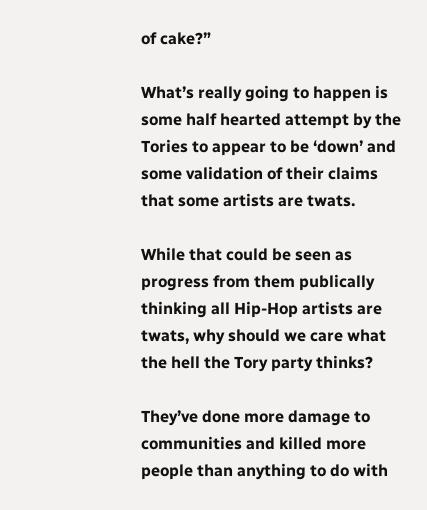of cake?”

What’s really going to happen is some half hearted attempt by the Tories to appear to be ‘down’ and some validation of their claims that some artists are twats.

While that could be seen as progress from them publically thinking all Hip-Hop artists are twats, why should we care what the hell the Tory party thinks?

They’ve done more damage to communities and killed more people than anything to do with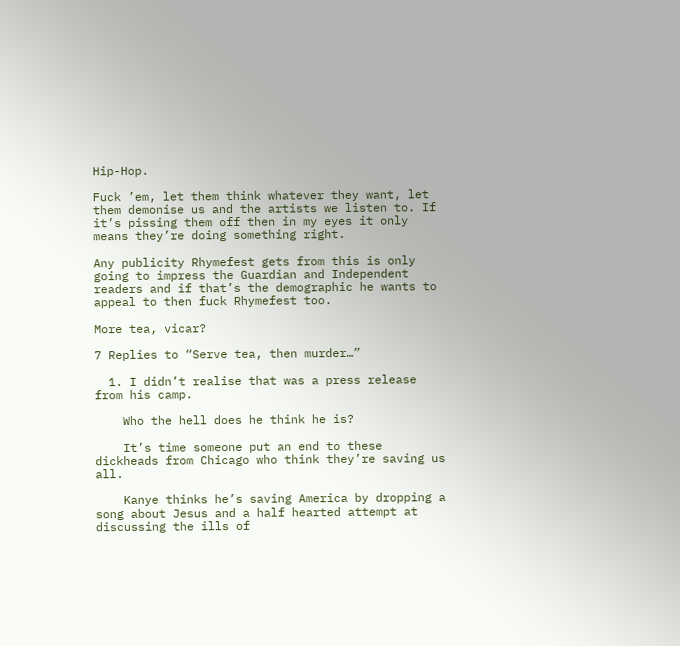Hip-Hop.

Fuck ’em, let them think whatever they want, let them demonise us and the artists we listen to. If it’s pissing them off then in my eyes it only means they’re doing something right.

Any publicity Rhymefest gets from this is only going to impress the Guardian and Independent readers and if that’s the demographic he wants to appeal to then fuck Rhymefest too.

More tea, vicar?

7 Replies to “Serve tea, then murder…”

  1. I didn’t realise that was a press release from his camp.

    Who the hell does he think he is?

    It’s time someone put an end to these dickheads from Chicago who think they’re saving us all.

    Kanye thinks he’s saving America by dropping a song about Jesus and a half hearted attempt at discussing the ills of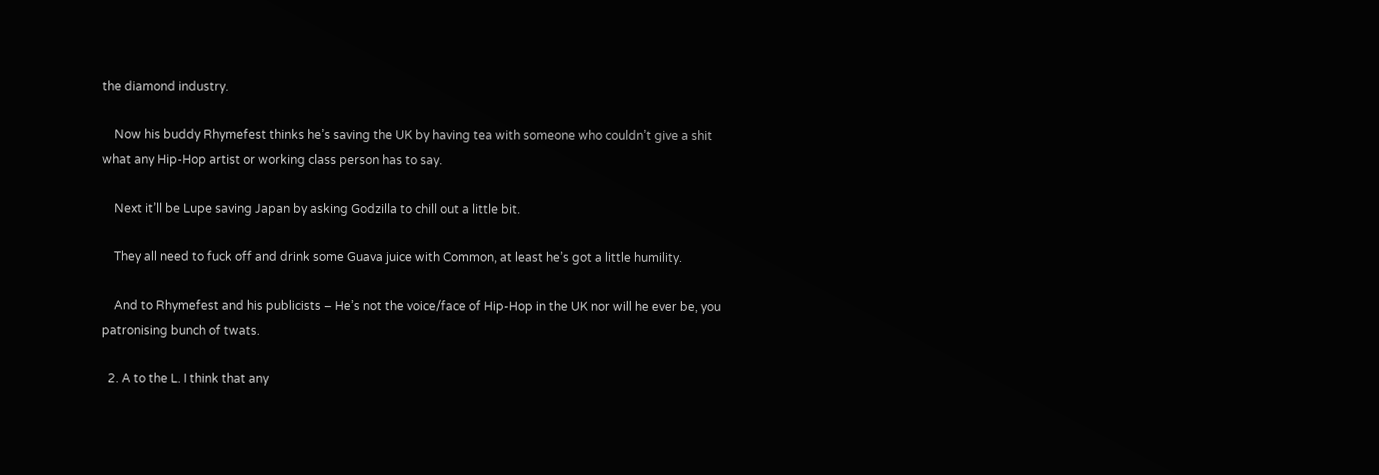the diamond industry.

    Now his buddy Rhymefest thinks he’s saving the UK by having tea with someone who couldn’t give a shit what any Hip-Hop artist or working class person has to say.

    Next it’ll be Lupe saving Japan by asking Godzilla to chill out a little bit.

    They all need to fuck off and drink some Guava juice with Common, at least he’s got a little humility.

    And to Rhymefest and his publicists – He’s not the voice/face of Hip-Hop in the UK nor will he ever be, you patronising bunch of twats.

  2. A to the L. I think that any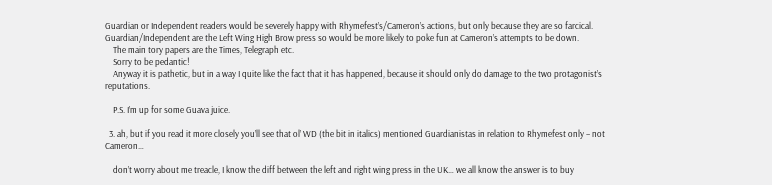Guardian or Independent readers would be severely happy with Rhymefest’s/Cameron’s actions, but only because they are so farcical. Guardian/Independent are the Left Wing High Brow press so would be more likely to poke fun at Cameron’s attempts to be down.
    The main tory papers are the Times, Telegraph etc.
    Sorry to be pedantic!
    Anyway it is pathetic, but in a way I quite like the fact that it has happened, because it should only do damage to the two protagonist’s reputations.

    P.S. I’m up for some Guava juice.

  3. ah, but if you read it more closely you’ll see that ol’ WD (the bit in italics) mentioned Guardianistas in relation to Rhymefest only – not Cameron…

    don’t worry about me treacle, I know the diff between the left and right wing press in the UK… we all know the answer is to buy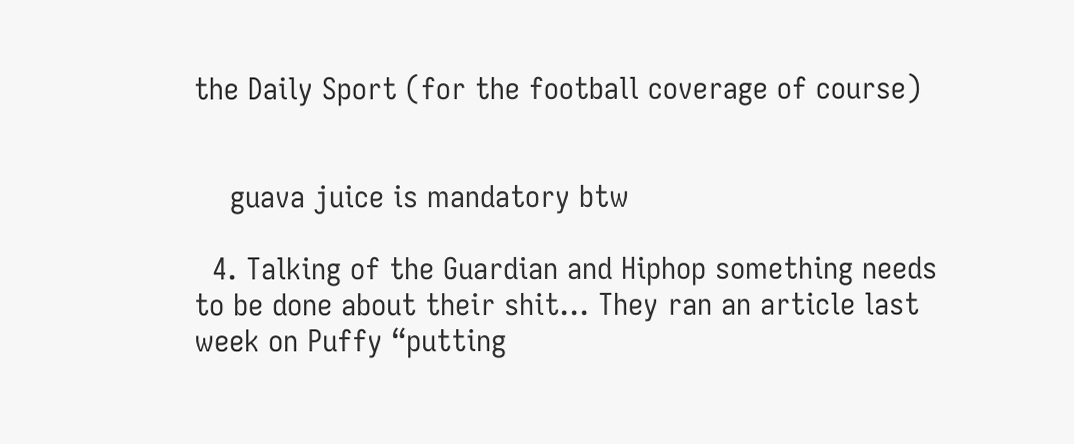the Daily Sport (for the football coverage of course)


    guava juice is mandatory btw

  4. Talking of the Guardian and Hiphop something needs to be done about their shit… They ran an article last week on Puffy “putting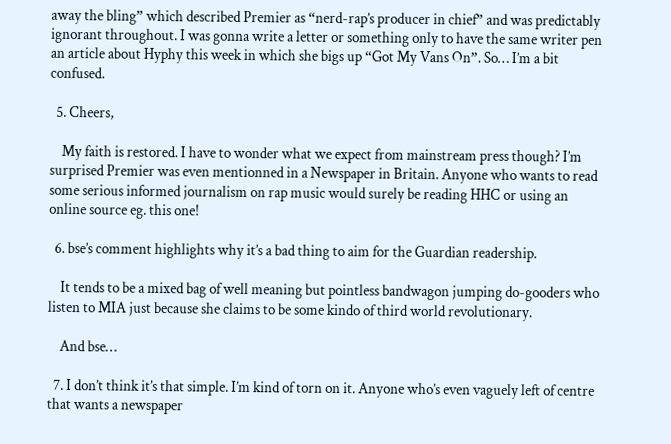away the bling” which described Premier as “nerd-rap’s producer in chief” and was predictably ignorant throughout. I was gonna write a letter or something only to have the same writer pen an article about Hyphy this week in which she bigs up “Got My Vans On”. So… I’m a bit confused.

  5. Cheers,

    My faith is restored. I have to wonder what we expect from mainstream press though? I’m surprised Premier was even mentionned in a Newspaper in Britain. Anyone who wants to read some serious informed journalism on rap music would surely be reading HHC or using an online source eg. this one!

  6. bse’s comment highlights why it’s a bad thing to aim for the Guardian readership.

    It tends to be a mixed bag of well meaning but pointless bandwagon jumping do-gooders who listen to MIA just because she claims to be some kindo of third world revolutionary.

    And bse…

  7. I don’t think it’s that simple. I’m kind of torn on it. Anyone who’s even vaguely left of centre that wants a newspaper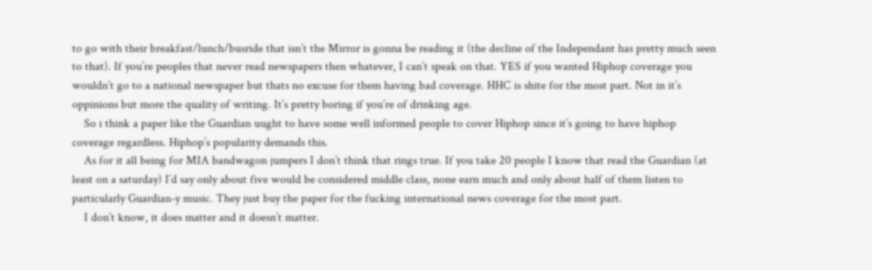to go with their breakfast/lunch/busride that isn’t the Mirror is gonna be reading it (the decline of the Independant has pretty much seen to that). If you’re peoples that never read newspapers then whatever, I can’t speak on that. YES if you wanted Hiphop coverage you wouldn’t go to a national newspaper but thats no excuse for them having bad coverage. HHC is shite for the most part. Not in it’s oppinions but more the quality of writing. It’s pretty boring if you’re of drinking age.
    So i think a paper like the Guardian uught to have some well informed people to cover Hiphop since it’s going to have hiphop coverage regardless. Hiphop’s popularity demands this.
    As for it all being for MIA bandwagon jumpers I don’t think that rings true. If you take 20 people I know that read the Guardian (at least on a saturday) I’d say only about five would be considered middle class, none earn much and only about half of them listen to particularly Guardian-y music. They just buy the paper for the fucking international news coverage for the most part.
    I don’t know, it does matter and it doesn’t matter.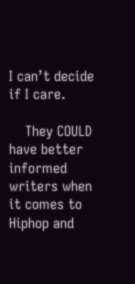I can’t decide if I care.

    They COULD have better informed writers when it comes to Hiphop and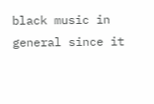black music in general since it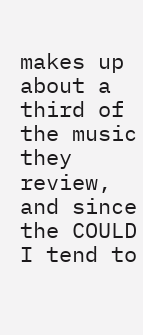makes up about a third of the music they review, and since the COULD I tend to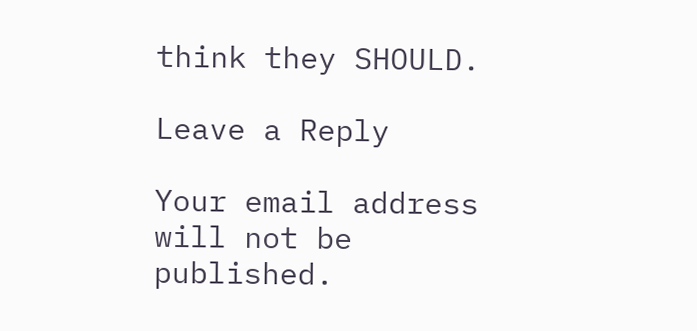think they SHOULD.

Leave a Reply

Your email address will not be published.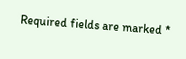Required fields are marked *